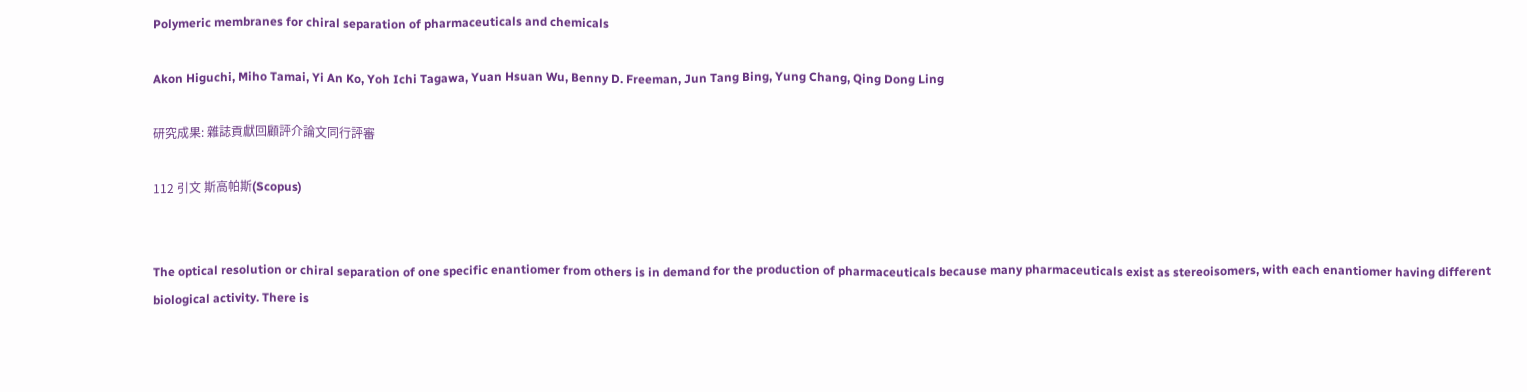Polymeric membranes for chiral separation of pharmaceuticals and chemicals

Akon Higuchi, Miho Tamai, Yi An Ko, Yoh Ichi Tagawa, Yuan Hsuan Wu, Benny D. Freeman, Jun Tang Bing, Yung Chang, Qing Dong Ling

研究成果: 雜誌貢獻回顧評介論文同行評審

112 引文 斯高帕斯(Scopus)


The optical resolution or chiral separation of one specific enantiomer from others is in demand for the production of pharmaceuticals because many pharmaceuticals exist as stereoisomers, with each enantiomer having different biological activity. There is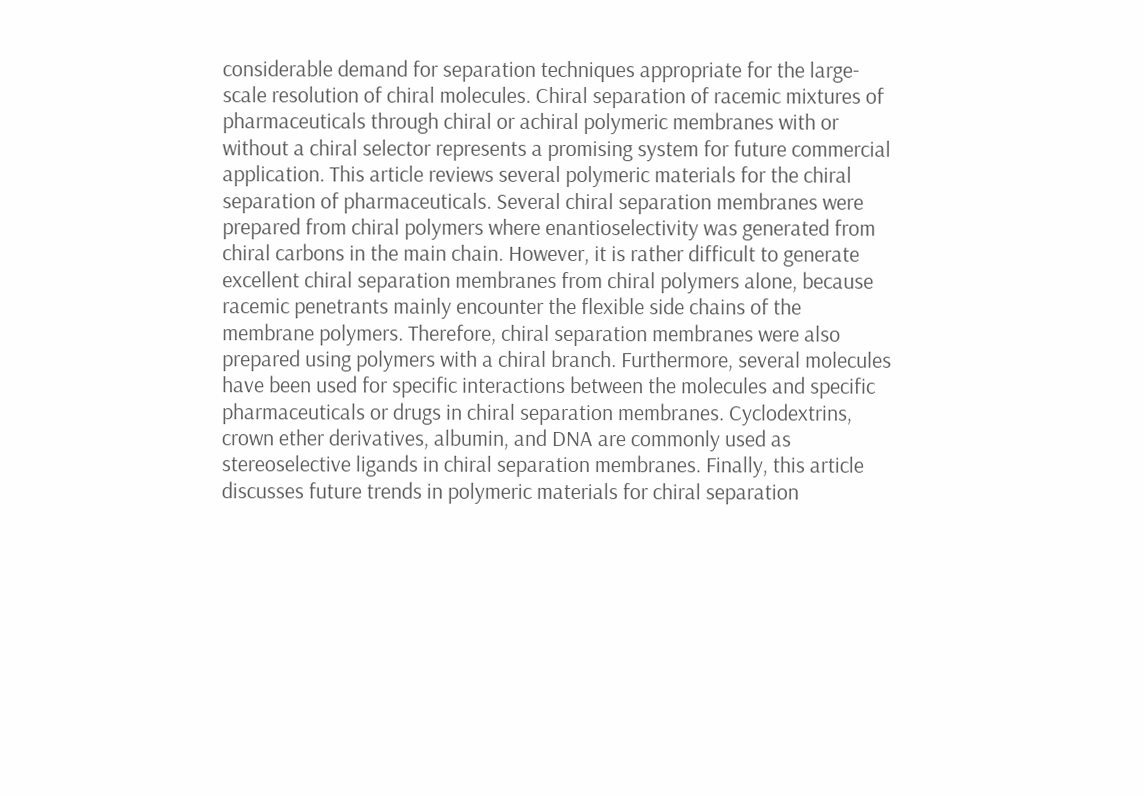considerable demand for separation techniques appropriate for the large-scale resolution of chiral molecules. Chiral separation of racemic mixtures of pharmaceuticals through chiral or achiral polymeric membranes with or without a chiral selector represents a promising system for future commercial application. This article reviews several polymeric materials for the chiral separation of pharmaceuticals. Several chiral separation membranes were prepared from chiral polymers where enantioselectivity was generated from chiral carbons in the main chain. However, it is rather difficult to generate excellent chiral separation membranes from chiral polymers alone, because racemic penetrants mainly encounter the flexible side chains of the membrane polymers. Therefore, chiral separation membranes were also prepared using polymers with a chiral branch. Furthermore, several molecules have been used for specific interactions between the molecules and specific pharmaceuticals or drugs in chiral separation membranes. Cyclodextrins, crown ether derivatives, albumin, and DNA are commonly used as stereoselective ligands in chiral separation membranes. Finally, this article discusses future trends in polymeric materials for chiral separation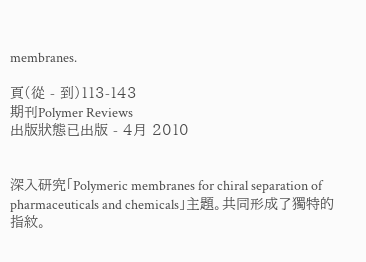membranes.

頁(從 - 到)113-143
期刊Polymer Reviews
出版狀態已出版 - 4月 2010


深入研究「Polymeric membranes for chiral separation of pharmaceuticals and chemicals」主題。共同形成了獨特的指紋。